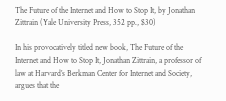The Future of the Internet and How to Stop It, by Jonathan Zittrain (Yale University Press, 352 pp., $30)

In his provocatively titled new book, The Future of the Internet and How to Stop It, Jonathan Zittrain, a professor of law at Harvard’s Berkman Center for Internet and Society, argues that the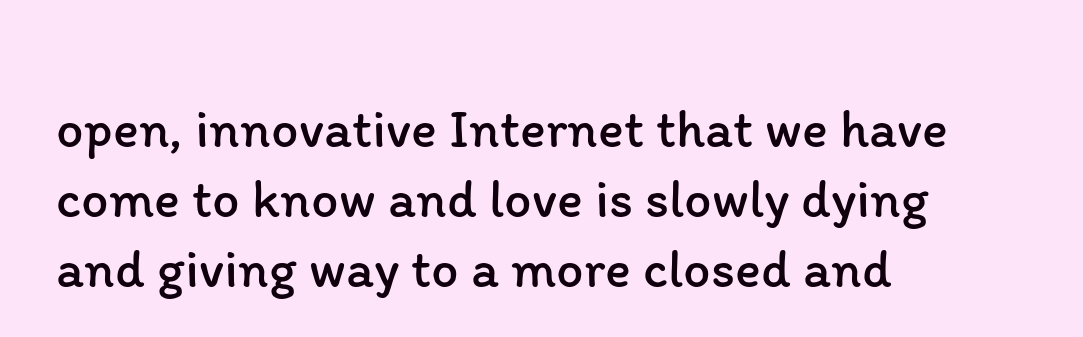open, innovative Internet that we have come to know and love is slowly dying and giving way to a more closed and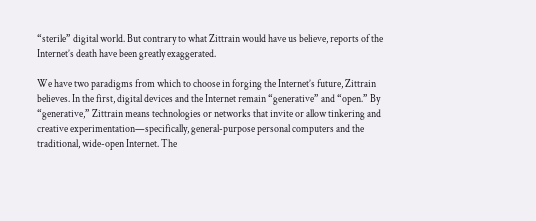“sterile” digital world. But contrary to what Zittrain would have us believe, reports of the Internet’s death have been greatly exaggerated.

We have two paradigms from which to choose in forging the Internet’s future, Zittrain believes. In the first, digital devices and the Internet remain “generative” and “open.” By “generative,” Zittrain means technologies or networks that invite or allow tinkering and creative experimentation—specifically, general-purpose personal computers and the traditional, wide-open Internet. The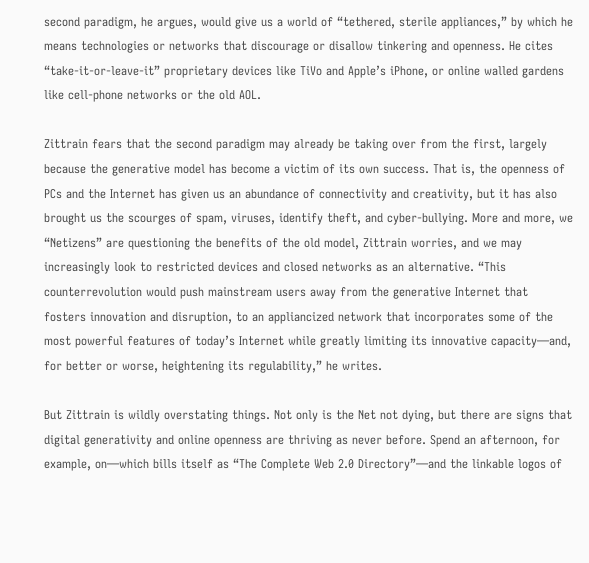second paradigm, he argues, would give us a world of “tethered, sterile appliances,” by which he means technologies or networks that discourage or disallow tinkering and openness. He cites “take-it-or-leave-it” proprietary devices like TiVo and Apple’s iPhone, or online walled gardens like cell-phone networks or the old AOL.

Zittrain fears that the second paradigm may already be taking over from the first, largely because the generative model has become a victim of its own success. That is, the openness of PCs and the Internet has given us an abundance of connectivity and creativity, but it has also brought us the scourges of spam, viruses, identify theft, and cyber-bullying. More and more, we “Netizens” are questioning the benefits of the old model, Zittrain worries, and we may increasingly look to restricted devices and closed networks as an alternative. “This counterrevolution would push mainstream users away from the generative Internet that fosters innovation and disruption, to an appliancized network that incorporates some of the most powerful features of today’s Internet while greatly limiting its innovative capacity—and, for better or worse, heightening its regulability,” he writes.

But Zittrain is wildly overstating things. Not only is the Net not dying, but there are signs that digital generativity and online openness are thriving as never before. Spend an afternoon, for example, on—which bills itself as “The Complete Web 2.0 Directory”—and the linkable logos of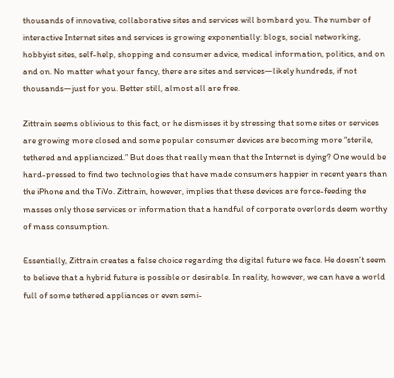thousands of innovative, collaborative sites and services will bombard you. The number of interactive Internet sites and services is growing exponentially: blogs, social networking, hobbyist sites, self-help, shopping and consumer advice, medical information, politics, and on and on. No matter what your fancy, there are sites and services—likely hundreds, if not thousands—just for you. Better still, almost all are free.

Zittrain seems oblivious to this fact, or he dismisses it by stressing that some sites or services are growing more closed and some popular consumer devices are becoming more “sterile, tethered and appliancized.” But does that really mean that the Internet is dying? One would be hard-pressed to find two technologies that have made consumers happier in recent years than the iPhone and the TiVo. Zittrain, however, implies that these devices are force-feeding the masses only those services or information that a handful of corporate overlords deem worthy of mass consumption.

Essentially, Zittrain creates a false choice regarding the digital future we face. He doesn’t seem to believe that a hybrid future is possible or desirable. In reality, however, we can have a world full of some tethered appliances or even semi-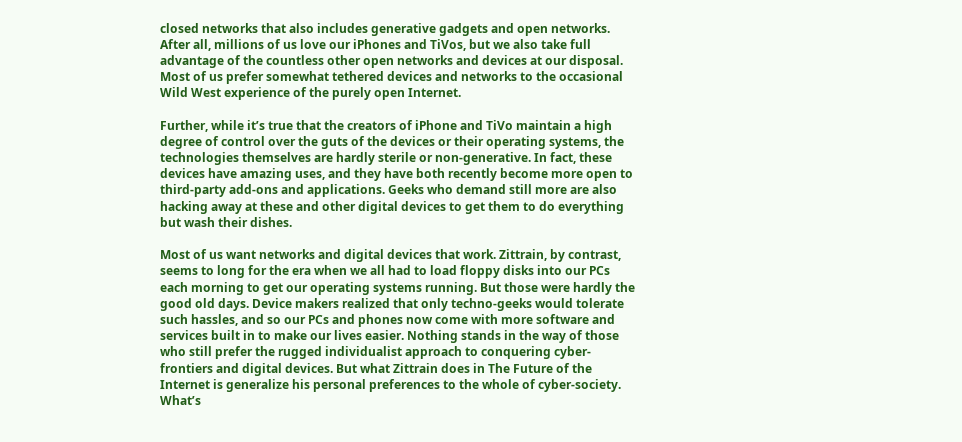closed networks that also includes generative gadgets and open networks. After all, millions of us love our iPhones and TiVos, but we also take full advantage of the countless other open networks and devices at our disposal. Most of us prefer somewhat tethered devices and networks to the occasional Wild West experience of the purely open Internet.

Further, while it’s true that the creators of iPhone and TiVo maintain a high degree of control over the guts of the devices or their operating systems, the technologies themselves are hardly sterile or non-generative. In fact, these devices have amazing uses, and they have both recently become more open to third-party add-ons and applications. Geeks who demand still more are also hacking away at these and other digital devices to get them to do everything but wash their dishes.

Most of us want networks and digital devices that work. Zittrain, by contrast, seems to long for the era when we all had to load floppy disks into our PCs each morning to get our operating systems running. But those were hardly the good old days. Device makers realized that only techno-geeks would tolerate such hassles, and so our PCs and phones now come with more software and services built in to make our lives easier. Nothing stands in the way of those who still prefer the rugged individualist approach to conquering cyber-frontiers and digital devices. But what Zittrain does in The Future of the Internet is generalize his personal preferences to the whole of cyber-society. What’s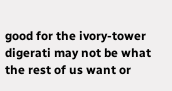good for the ivory-tower digerati may not be what the rest of us want or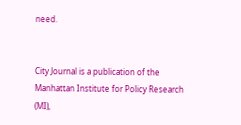need.


City Journal is a publication of the Manhattan Institute for Policy Research (MI),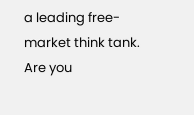a leading free-market think tank. Are you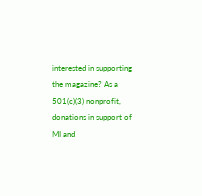interested in supporting the magazine? As a 501(c)(3) nonprofit, donations in support of MI and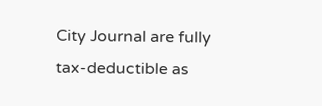City Journal are fully tax-deductible as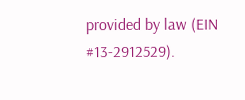provided by law (EIN #13-2912529).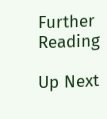Further Reading

Up Next